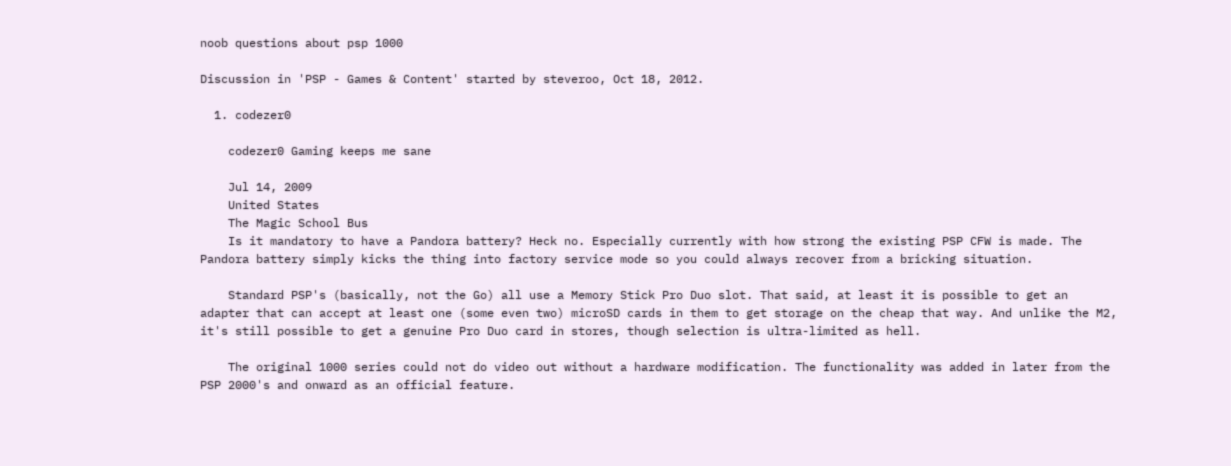noob questions about psp 1000

Discussion in 'PSP - Games & Content' started by steveroo, Oct 18, 2012.

  1. codezer0

    codezer0 Gaming keeps me sane

    Jul 14, 2009
    United States
    The Magic School Bus
    Is it mandatory to have a Pandora battery? Heck no. Especially currently with how strong the existing PSP CFW is made. The Pandora battery simply kicks the thing into factory service mode so you could always recover from a bricking situation.

    Standard PSP's (basically, not the Go) all use a Memory Stick Pro Duo slot. That said, at least it is possible to get an adapter that can accept at least one (some even two) microSD cards in them to get storage on the cheap that way. And unlike the M2, it's still possible to get a genuine Pro Duo card in stores, though selection is ultra-limited as hell.

    The original 1000 series could not do video out without a hardware modification. The functionality was added in later from the PSP 2000's and onward as an official feature.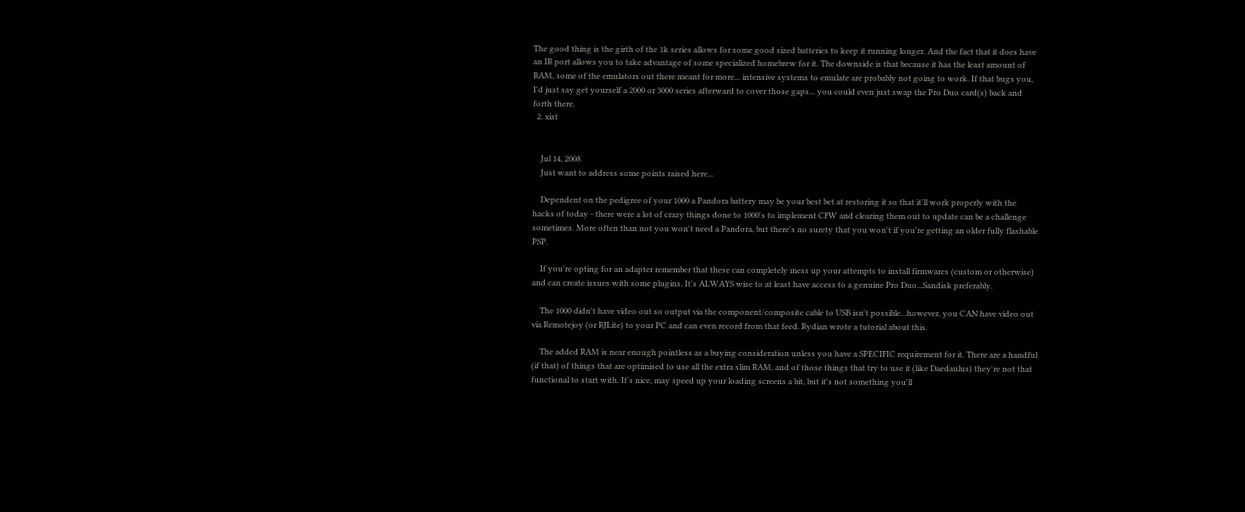The good thing is the girth of the 1k series allows for some good sized batteries to keep it running longer. And the fact that it does have an IR port allows you to take advantage of some specialized homebrew for it. The downside is that because it has the least amount of RAM, some of the emulators out there meant for more... intensive systems to emulate are probably not going to work. If that bugs you, I'd just say get yourself a 2000 or 3000 series afterward to cover those gaps... you could even just swap the Pro Duo card(s) back and forth there.
  2. xist


    Jul 14, 2008
    Just want to address some points raised here...

    Dependent on the pedigree of your 1000 a Pandora battery may be your best bet at restoring it so that it'll work properly with the hacks of today - there were a lot of crazy things done to 1000's to implement CFW and clearing them out to update can be a challenge sometimes. More often than not you won't need a Pandora, but there's no surety that you won't if you're getting an older fully flashable PSP.

    If you're opting for an adapter remember that these can completely mess up your attempts to install firmwares (custom or otherwise) and can create issues with some plugins. It's ALWAYS wise to at least have access to a genuine Pro Duo...Sandisk preferably.

    The 1000 didn't have video out so output via the component/composite cable to USB isn't possible...however, you CAN have video out via Remotejoy (or RJLite) to your PC and can even record from that feed. Rydian wrote a tutorial about this.

    The added RAM is near enough pointless as a buying consideration unless you have a SPECIFIC requirement for it. There are a handful (if that) of things that are optimised to use all the extra slim RAM, and of those things that try to use it (like Daedaulus) they're not that functional to start with. It's nice, may speed up your loading screens a bit, but it's not something you'll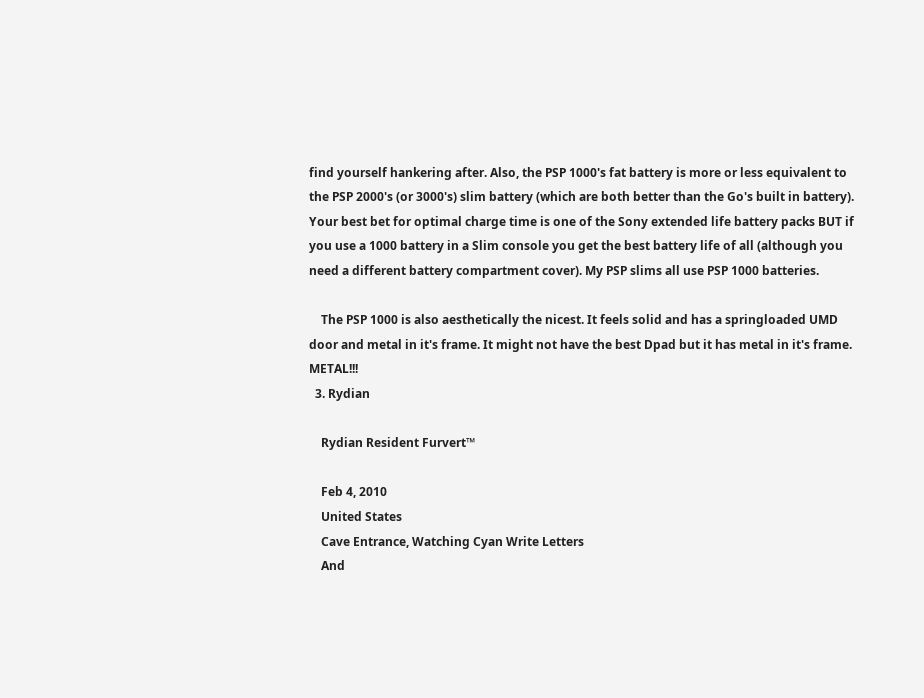find yourself hankering after. Also, the PSP 1000's fat battery is more or less equivalent to the PSP 2000's (or 3000's) slim battery (which are both better than the Go's built in battery). Your best bet for optimal charge time is one of the Sony extended life battery packs BUT if you use a 1000 battery in a Slim console you get the best battery life of all (although you need a different battery compartment cover). My PSP slims all use PSP 1000 batteries.

    The PSP 1000 is also aesthetically the nicest. It feels solid and has a springloaded UMD door and metal in it's frame. It might not have the best Dpad but it has metal in it's frame. METAL!!!
  3. Rydian

    Rydian Resident Furvert™

    Feb 4, 2010
    United States
    Cave Entrance, Watching Cyan Write Letters
    And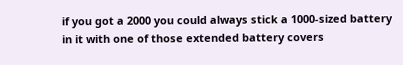if you got a 2000 you could always stick a 1000-sized battery in it with one of those extended battery covers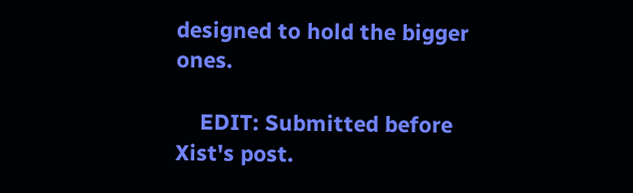designed to hold the bigger ones.

    EDIT: Submitted before Xist's post.